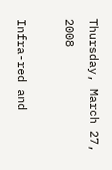Thursday, March 27, 2008

Infra-red and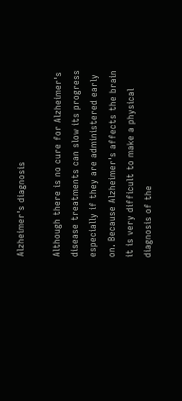Alzheimer's diagnosis

Although there is no cure for Alzheimer's disease treatments can slow its progress especially if they are administered early on. Because Alzheimer's affects the brain it is very difficult to make a physical diagnosis of the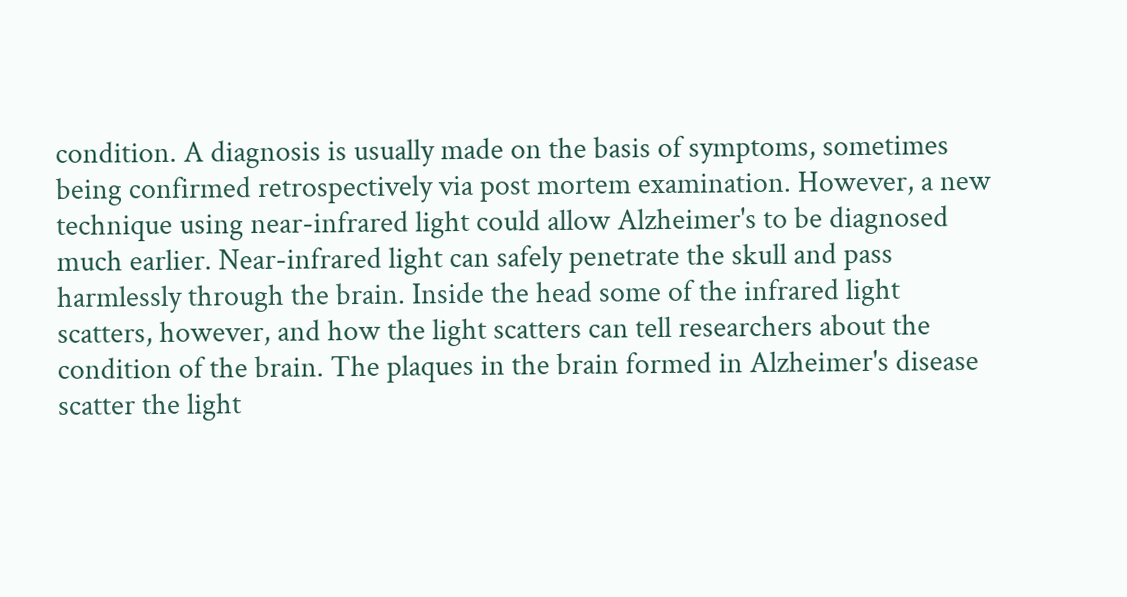condition. A diagnosis is usually made on the basis of symptoms, sometimes being confirmed retrospectively via post mortem examination. However, a new technique using near-infrared light could allow Alzheimer's to be diagnosed much earlier. Near-infrared light can safely penetrate the skull and pass harmlessly through the brain. Inside the head some of the infrared light scatters, however, and how the light scatters can tell researchers about the condition of the brain. The plaques in the brain formed in Alzheimer's disease scatter the light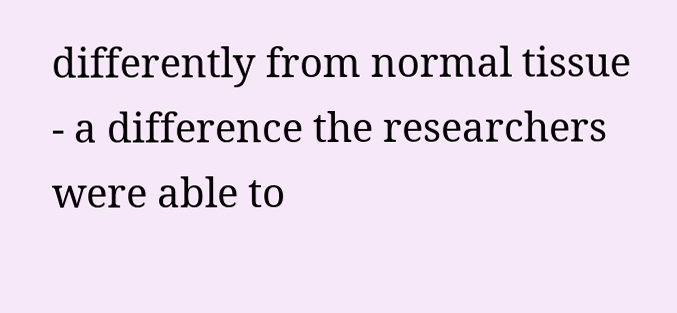differently from normal tissue - a difference the researchers were able to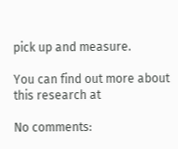pick up and measure.

You can find out more about this research at

No comments: